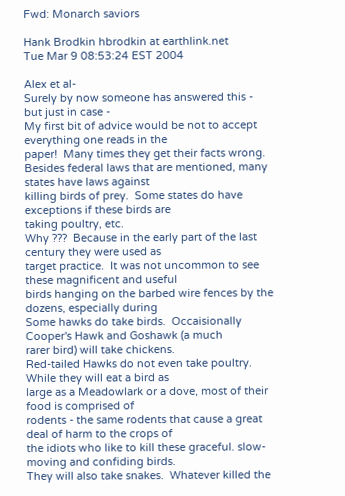Fwd: Monarch saviors

Hank Brodkin hbrodkin at earthlink.net
Tue Mar 9 08:53:24 EST 2004

Alex et al-
Surely by now someone has answered this - but just in case -
My first bit of advice would be not to accept everything one reads in the
paper!  Many times they get their facts wrong.
Besides federal laws that are mentioned, many states have laws against
killing birds of prey.  Some states do have exceptions if these birds are
taking poultry, etc.
Why ???  Because in the early part of the last century they were used as
target practice.  It was not uncommon to see these magnificent and useful
birds hanging on the barbed wire fences by the dozens, especially during
Some hawks do take birds.  Occaisionally Cooper's Hawk and Goshawk (a much
rarer bird) will take chickens.
Red-tailed Hawks do not even take poultry.  While they will eat a bird as
large as a Meadowlark or a dove, most of their food is comprised of
rodents - the same rodents that cause a great deal of harm to the crops of
the idiots who like to kill these graceful. slow-moving and confiding birds.
They will also take snakes.  Whatever killed the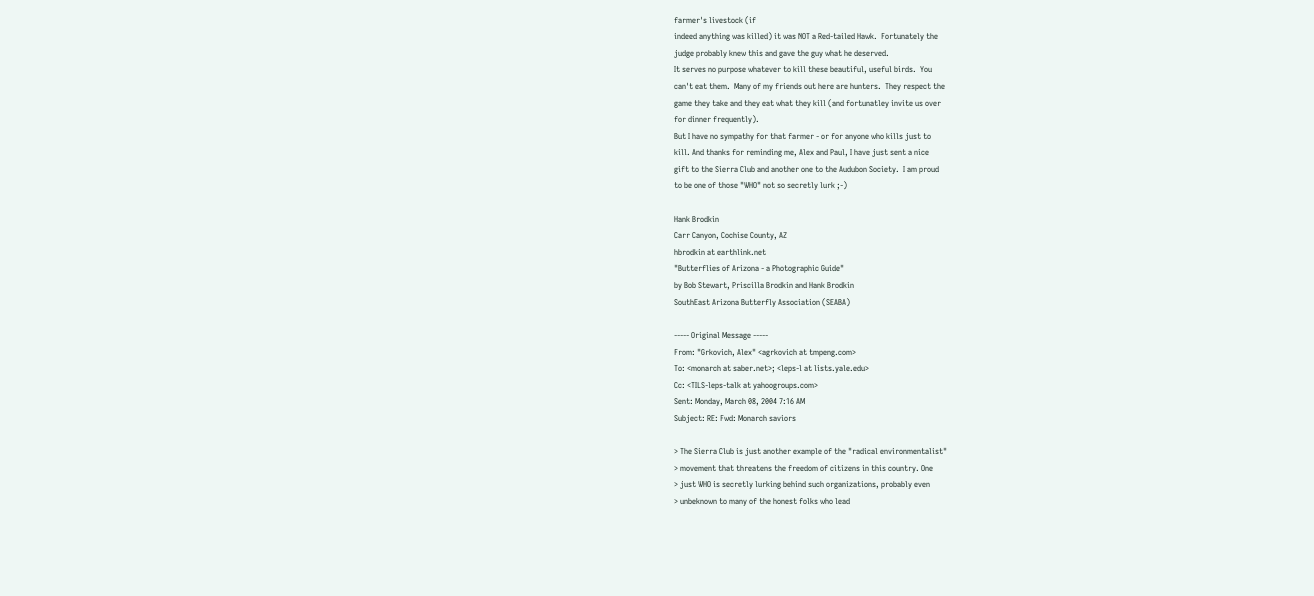farmer's livestock (if
indeed anything was killed) it was NOT a Red-tailed Hawk.  Fortunately the
judge probably knew this and gave the guy what he deserved.
It serves no purpose whatever to kill these beautiful, useful birds.  You
can't eat them.  Many of my friends out here are hunters.  They respect the
game they take and they eat what they kill (and fortunatley invite us over
for dinner frequently).
But I have no sympathy for that farmer - or for anyone who kills just to
kill. And thanks for reminding me, Alex and Paul, I have just sent a nice
gift to the Sierra Club and another one to the Audubon Society.  I am proud
to be one of those "WHO" not so secretly lurk ;-)

Hank Brodkin
Carr Canyon, Cochise County, AZ
hbrodkin at earthlink.net
"Butterflies of Arizona - a Photographic Guide"
by Bob Stewart, Priscilla Brodkin and Hank Brodkin
SouthEast Arizona Butterfly Association (SEABA)

----- Original Message -----
From: "Grkovich, Alex" <agrkovich at tmpeng.com>
To: <monarch at saber.net>; <leps-l at lists.yale.edu>
Cc: <TILS-leps-talk at yahoogroups.com>
Sent: Monday, March 08, 2004 7:16 AM
Subject: RE: Fwd: Monarch saviors

> The Sierra Club is just another example of the "radical environmentalist"
> movement that threatens the freedom of citizens in this country. One
> just WHO is secretly lurking behind such organizations, probably even
> unbeknown to many of the honest folks who lead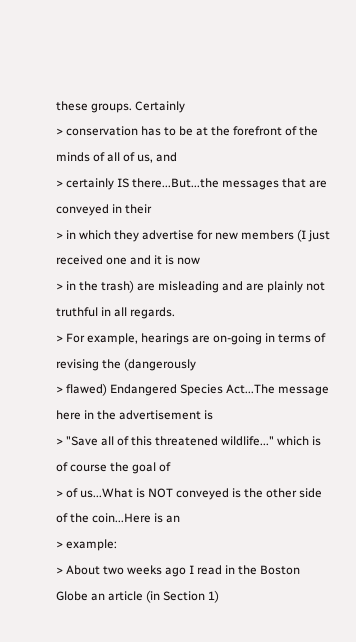these groups. Certainly
> conservation has to be at the forefront of the minds of all of us, and
> certainly IS there...But...the messages that are conveyed in their
> in which they advertise for new members (I just received one and it is now
> in the trash) are misleading and are plainly not truthful in all regards.
> For example, hearings are on-going in terms of revising the (dangerously
> flawed) Endangered Species Act...The message here in the advertisement is
> "Save all of this threatened wildlife..." which is of course the goal of
> of us...What is NOT conveyed is the other side of the coin...Here is an
> example:
> About two weeks ago I read in the Boston Globe an article (in Section 1)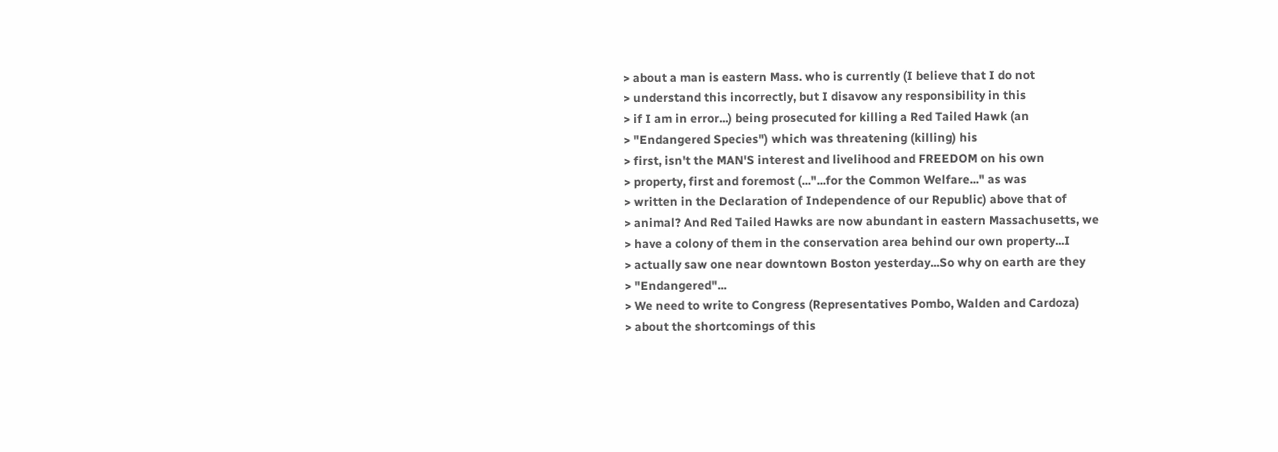> about a man is eastern Mass. who is currently (I believe that I do not
> understand this incorrectly, but I disavow any responsibility in this
> if I am in error...) being prosecuted for killing a Red Tailed Hawk (an
> "Endangered Species") which was threatening (killing) his
> first, isn't the MAN'S interest and livelihood and FREEDOM on his own
> property, first and foremost (..."...for the Common Welfare..." as was
> written in the Declaration of Independence of our Republic) above that of
> animal? And Red Tailed Hawks are now abundant in eastern Massachusetts, we
> have a colony of them in the conservation area behind our own property...I
> actually saw one near downtown Boston yesterday...So why on earth are they
> "Endangered"...
> We need to write to Congress (Representatives Pombo, Walden and Cardoza)
> about the shortcomings of this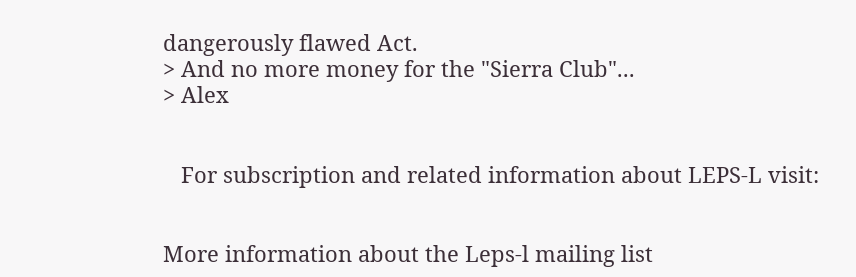dangerously flawed Act.
> And no more money for the "Sierra Club"...
> Alex


   For subscription and related information about LEPS-L visit:


More information about the Leps-l mailing list